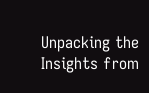Unpacking the Insights from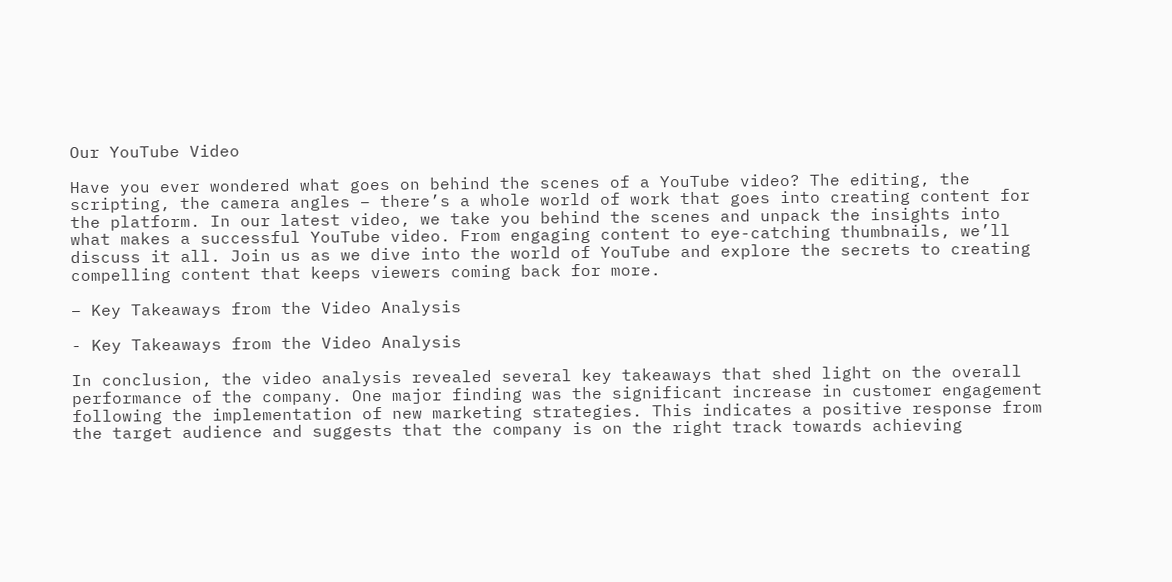Our YouTube Video

Have you ever wondered what goes on behind the scenes of a YouTube video? The editing, the scripting, the camera angles – there’s a whole world of work that goes into creating content for the platform. In our latest video, we take you behind the scenes and unpack the insights into what makes a successful YouTube video. From engaging content to eye-catching thumbnails, we’ll discuss it all. Join us as we dive into the world of YouTube and explore the secrets to creating compelling content that keeps viewers coming back for more.

– Key Takeaways from the Video Analysis

- Key Takeaways from the Video Analysis

In conclusion, the video analysis revealed several key takeaways that shed light on the overall performance of the company. One major finding was the significant increase in customer engagement following the implementation of new marketing strategies. This indicates a positive response from the target audience and suggests that the company is on the right track towards achieving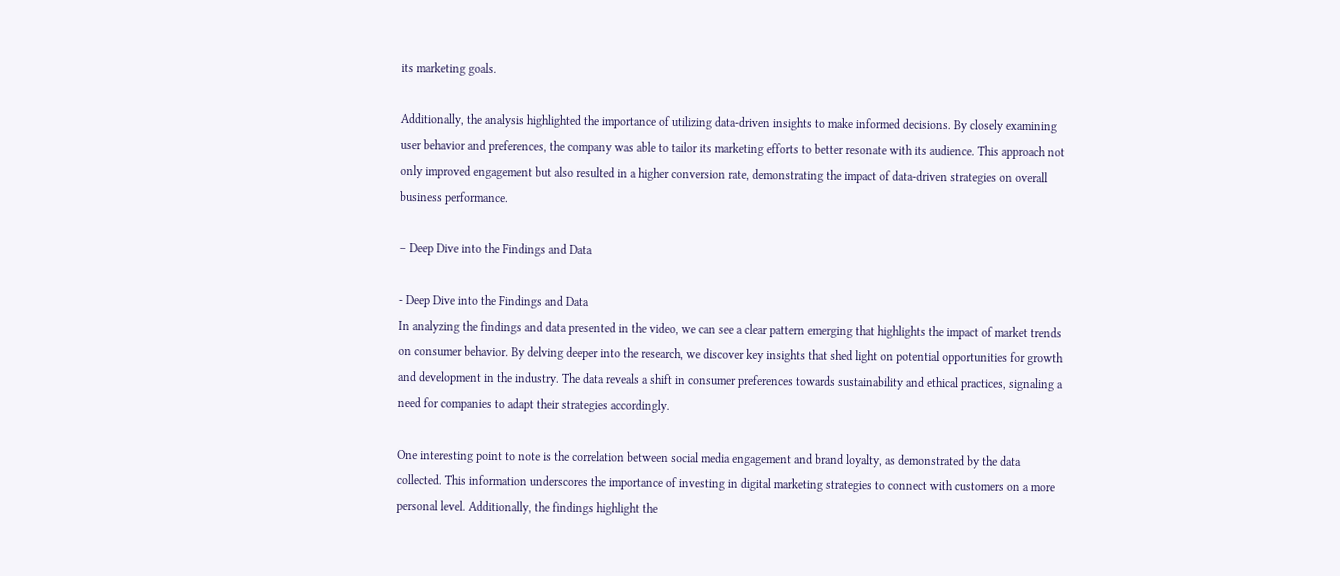its marketing goals.

Additionally, the analysis highlighted the importance of utilizing data-driven insights to make informed decisions. By closely examining user behavior and preferences, the company was able to tailor its marketing efforts to better resonate with its audience. This approach not only improved engagement but also resulted in a higher conversion rate, demonstrating the impact of data-driven strategies on overall business performance.

– Deep Dive into the Findings and Data

- Deep Dive into the Findings and Data
In analyzing the findings and data presented in the video, we can see a clear pattern emerging that highlights the impact of market trends on consumer behavior. By delving deeper into the research, we discover key insights that shed light on potential opportunities for growth and development in the industry. The data reveals a shift in consumer preferences towards sustainability and ethical practices, signaling a need for companies to adapt their strategies accordingly.

One interesting point to note is the correlation between social media engagement and brand loyalty, as demonstrated by the data collected. This information underscores the importance of investing in digital marketing strategies to connect with customers on a more personal level. Additionally, the findings highlight the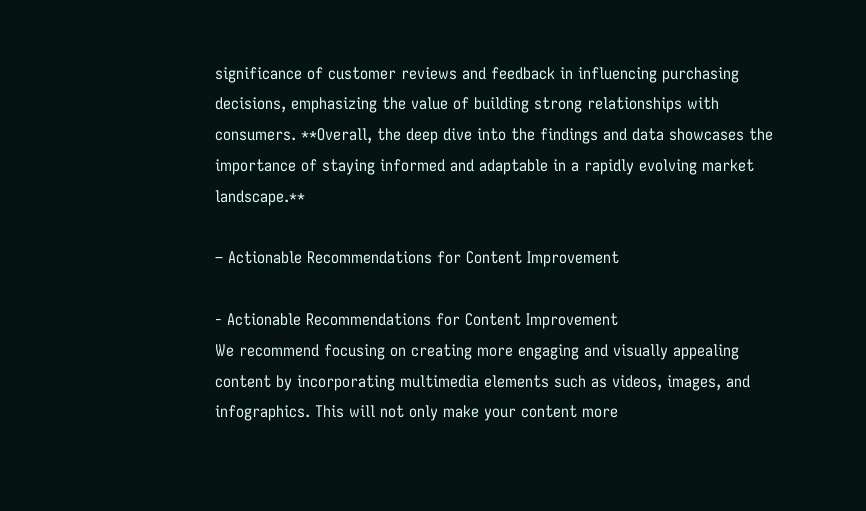significance of customer reviews and feedback in influencing purchasing decisions, emphasizing the value of building strong relationships with consumers. **Overall, the deep dive into the findings and data showcases the importance of staying informed and adaptable in a rapidly evolving market landscape.**

– Actionable Recommendations for Content Improvement

- Actionable Recommendations for Content Improvement
We recommend focusing on creating more engaging and visually appealing content by incorporating multimedia elements such as videos, images, and infographics. This will not only make your content more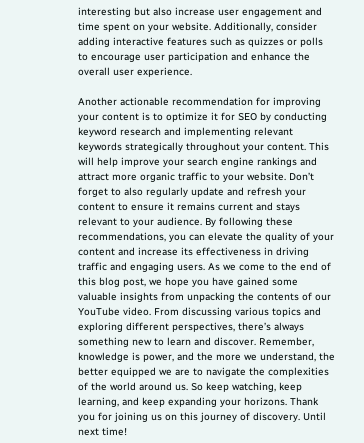interesting but also increase user engagement and time spent on your website. Additionally, consider adding interactive features such as quizzes or polls to encourage user participation and enhance the overall user experience.

Another actionable recommendation for improving your content is to optimize it for SEO by conducting keyword research and implementing relevant keywords strategically throughout your content. This will help improve your search engine rankings and attract more organic traffic to your website. Don’t forget to also regularly update and refresh your content to ensure it remains current and stays relevant to your audience. By following these recommendations, you can elevate the quality of your content and increase its effectiveness in driving traffic and engaging users. As we come to the end of this blog post, we hope you have gained some valuable insights from unpacking the contents of our YouTube video. From discussing various topics and exploring different perspectives, there’s always something new to learn and discover. Remember, knowledge is power, and the more we understand, the better equipped we are to navigate the complexities of the world around us. So keep watching, keep learning, and keep expanding your horizons. Thank you for joining us on this journey of discovery. Until next time!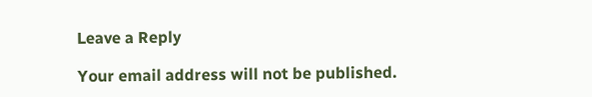Leave a Reply

Your email address will not be published.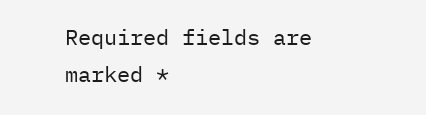Required fields are marked *